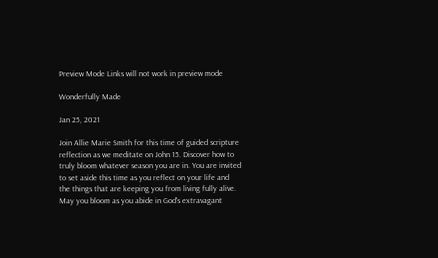Preview Mode Links will not work in preview mode

Wonderfully Made

Jan 25, 2021

Join Allie Marie Smith for this time of guided scripture reflection as we meditate on John 15. Discover how to truly bloom whatever season you are in. You are invited to set aside this time as you reflect on your life and the things that are keeping you from living fully alive. May you bloom as you abide in God's extravagant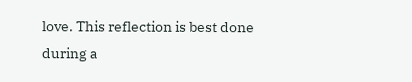love. This reflection is best done during a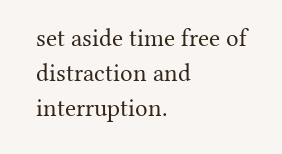set aside time free of distraction and interruption.